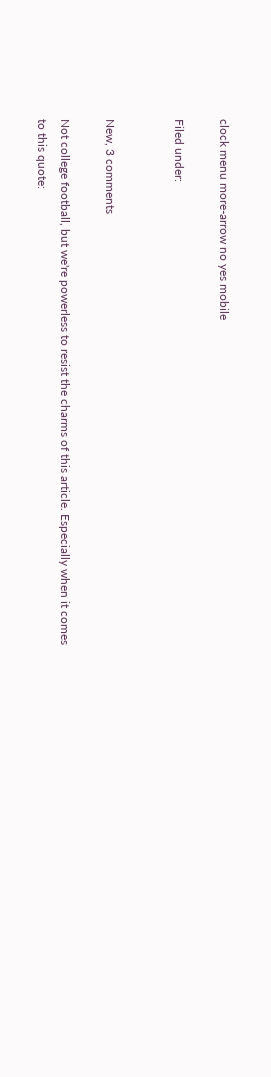clock menu more-arrow no yes mobile

Filed under:


New, 3 comments

Not college football, but we're powerless to resist the charms of this article. Especially when it comes to this quote: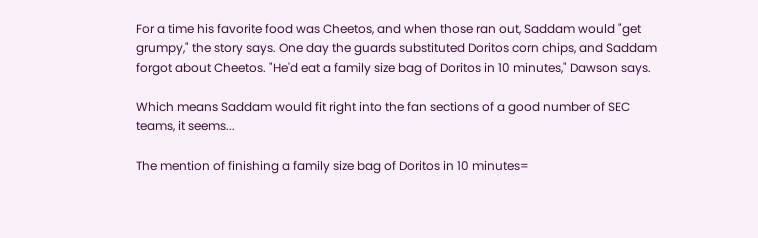For a time his favorite food was Cheetos, and when those ran out, Saddam would "get grumpy," the story says. One day the guards substituted Doritos corn chips, and Saddam forgot about Cheetos. "He'd eat a family size bag of Doritos in 10 minutes," Dawson says.

Which means Saddam would fit right into the fan sections of a good number of SEC teams, it seems...

The mention of finishing a family size bag of Doritos in 10 minutes=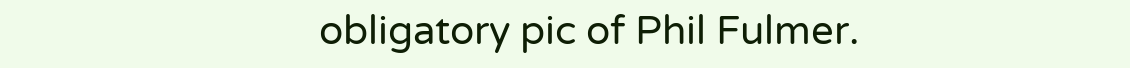obligatory pic of Phil Fulmer.